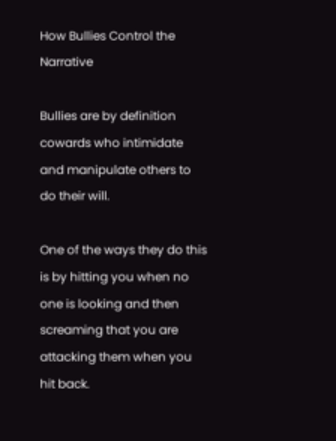How Bullies Control the Narrative

Bullies are by definition cowards who intimidate and manipulate others to do their will.

One of the ways they do this is by hitting you when no one is looking and then screaming that you are attacking them when you hit back.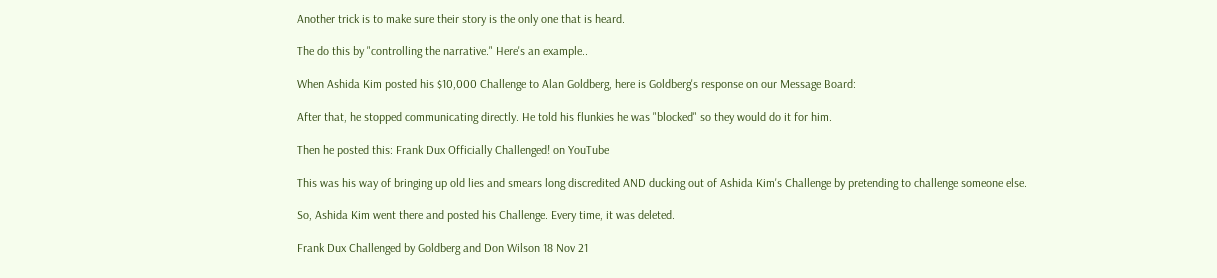Another trick is to make sure their story is the only one that is heard.

The do this by "controlling the narrative." Here's an example..

When Ashida Kim posted his $10,000 Challenge to Alan Goldberg, here is Goldberg's response on our Message Board:

After that, he stopped communicating directly. He told his flunkies he was "blocked" so they would do it for him.

Then he posted this: Frank Dux Officially Challenged! on YouTube

This was his way of bringing up old lies and smears long discredited AND ducking out of Ashida Kim's Challenge by pretending to challenge someone else.

So, Ashida Kim went there and posted his Challenge. Every time, it was deleted.

Frank Dux Challenged by Goldberg and Don Wilson 18 Nov 21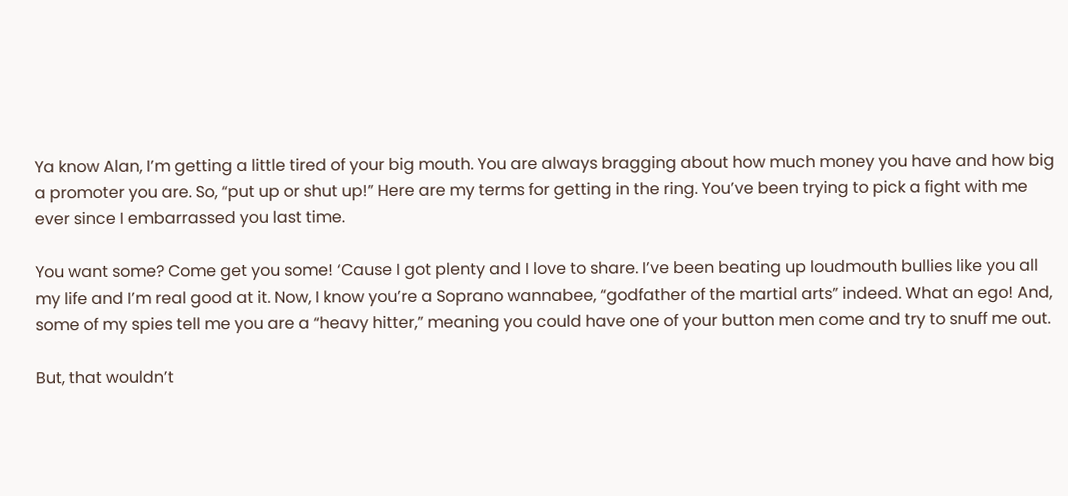Ya know Alan, I’m getting a little tired of your big mouth. You are always bragging about how much money you have and how big a promoter you are. So, “put up or shut up!” Here are my terms for getting in the ring. You’ve been trying to pick a fight with me ever since I embarrassed you last time.

You want some? Come get you some! ‘Cause I got plenty and I love to share. I’ve been beating up loudmouth bullies like you all my life and I’m real good at it. Now, I know you’re a Soprano wannabee, “godfather of the martial arts” indeed. What an ego! And, some of my spies tell me you are a “heavy hitter,” meaning you could have one of your button men come and try to snuff me out.

But, that wouldn’t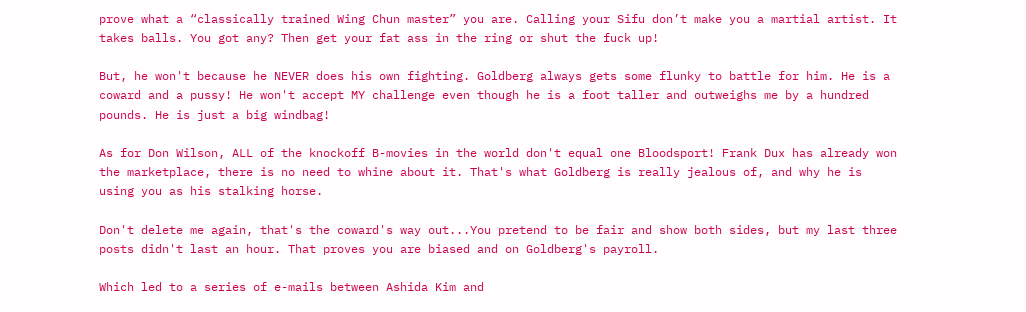prove what a “classically trained Wing Chun master” you are. Calling your Sifu don’t make you a martial artist. It takes balls. You got any? Then get your fat ass in the ring or shut the fuck up!

But, he won't because he NEVER does his own fighting. Goldberg always gets some flunky to battle for him. He is a coward and a pussy! He won't accept MY challenge even though he is a foot taller and outweighs me by a hundred pounds. He is just a big windbag!

As for Don Wilson, ALL of the knockoff B-movies in the world don't equal one Bloodsport! Frank Dux has already won the marketplace, there is no need to whine about it. That's what Goldberg is really jealous of, and why he is using you as his stalking horse.

Don't delete me again, that's the coward's way out...You pretend to be fair and show both sides, but my last three posts didn't last an hour. That proves you are biased and on Goldberg's payroll.

Which led to a series of e-mails between Ashida Kim and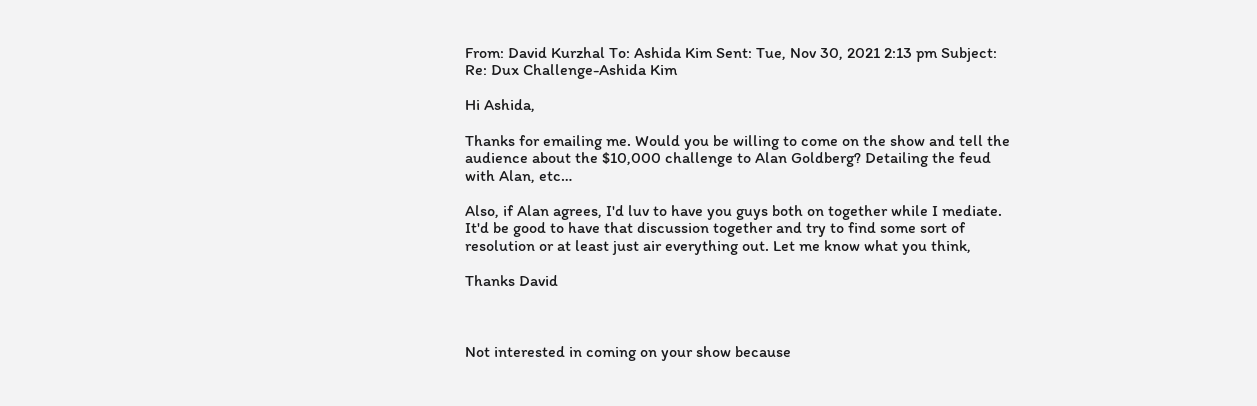From: David Kurzhal To: Ashida Kim Sent: Tue, Nov 30, 2021 2:13 pm Subject: Re: Dux Challenge-Ashida Kim

Hi Ashida,

Thanks for emailing me. Would you be willing to come on the show and tell the audience about the $10,000 challenge to Alan Goldberg? Detailing the feud with Alan, etc…

Also, if Alan agrees, I'd luv to have you guys both on together while I mediate. It'd be good to have that discussion together and try to find some sort of resolution or at least just air everything out. Let me know what you think,

Thanks David



Not interested in coming on your show because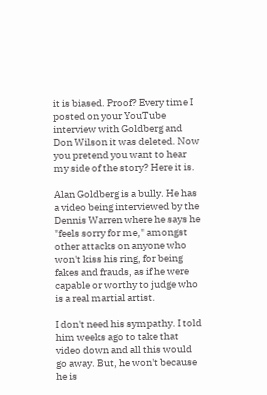it is biased. Proof? Every time I posted on your YouTube interview with Goldberg and Don Wilson it was deleted. Now you pretend you want to hear my side of the story? Here it is.

Alan Goldberg is a bully. He has a video being interviewed by the Dennis Warren where he says he "feels sorry for me," amongst other attacks on anyone who won't kiss his ring, for being fakes and frauds, as if he were capable or worthy to judge who is a real martial artist.

I don't need his sympathy. I told him weeks ago to take that video down and all this would go away. But, he won't because he is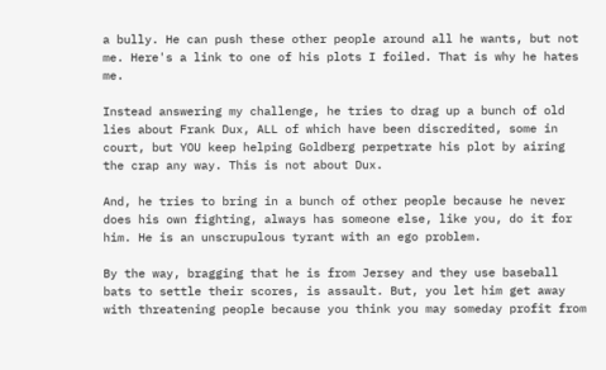a bully. He can push these other people around all he wants, but not me. Here's a link to one of his plots I foiled. That is why he hates me.

Instead answering my challenge, he tries to drag up a bunch of old lies about Frank Dux, ALL of which have been discredited, some in court, but YOU keep helping Goldberg perpetrate his plot by airing the crap any way. This is not about Dux.

And, he tries to bring in a bunch of other people because he never does his own fighting, always has someone else, like you, do it for him. He is an unscrupulous tyrant with an ego problem.

By the way, bragging that he is from Jersey and they use baseball bats to settle their scores, is assault. But, you let him get away with threatening people because you think you may someday profit from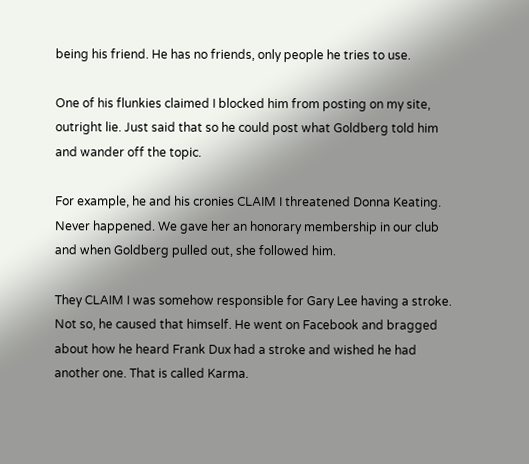being his friend. He has no friends, only people he tries to use.

One of his flunkies claimed I blocked him from posting on my site, outright lie. Just said that so he could post what Goldberg told him and wander off the topic.

For example, he and his cronies CLAIM I threatened Donna Keating. Never happened. We gave her an honorary membership in our club and when Goldberg pulled out, she followed him.

They CLAIM I was somehow responsible for Gary Lee having a stroke. Not so, he caused that himself. He went on Facebook and bragged about how he heard Frank Dux had a stroke and wished he had another one. That is called Karma.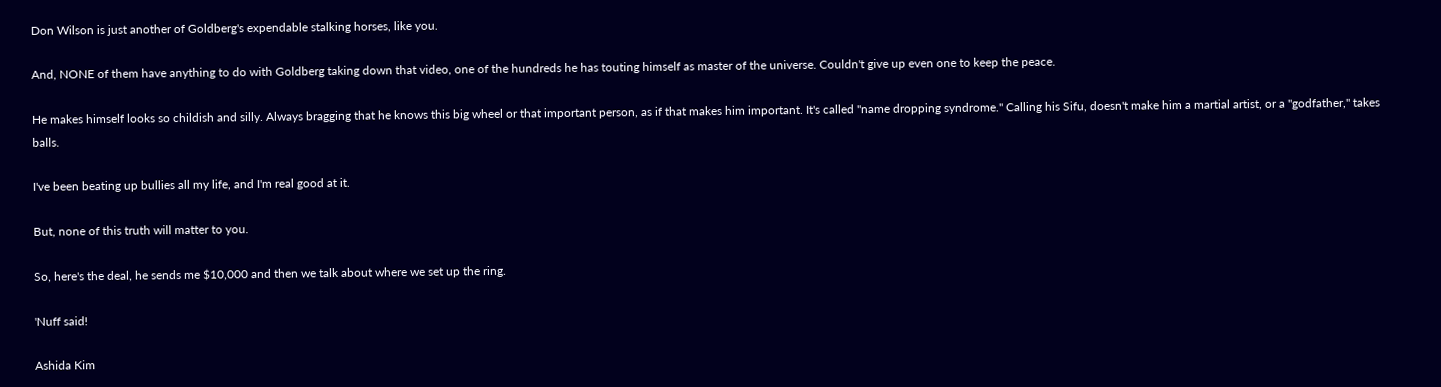Don Wilson is just another of Goldberg's expendable stalking horses, like you.

And, NONE of them have anything to do with Goldberg taking down that video, one of the hundreds he has touting himself as master of the universe. Couldn't give up even one to keep the peace.

He makes himself looks so childish and silly. Always bragging that he knows this big wheel or that important person, as if that makes him important. It's called "name dropping syndrome." Calling his Sifu, doesn't make him a martial artist, or a "godfather," takes balls.

I've been beating up bullies all my life, and I'm real good at it.

But, none of this truth will matter to you.

So, here's the deal, he sends me $10,000 and then we talk about where we set up the ring.

'Nuff said!

Ashida Kim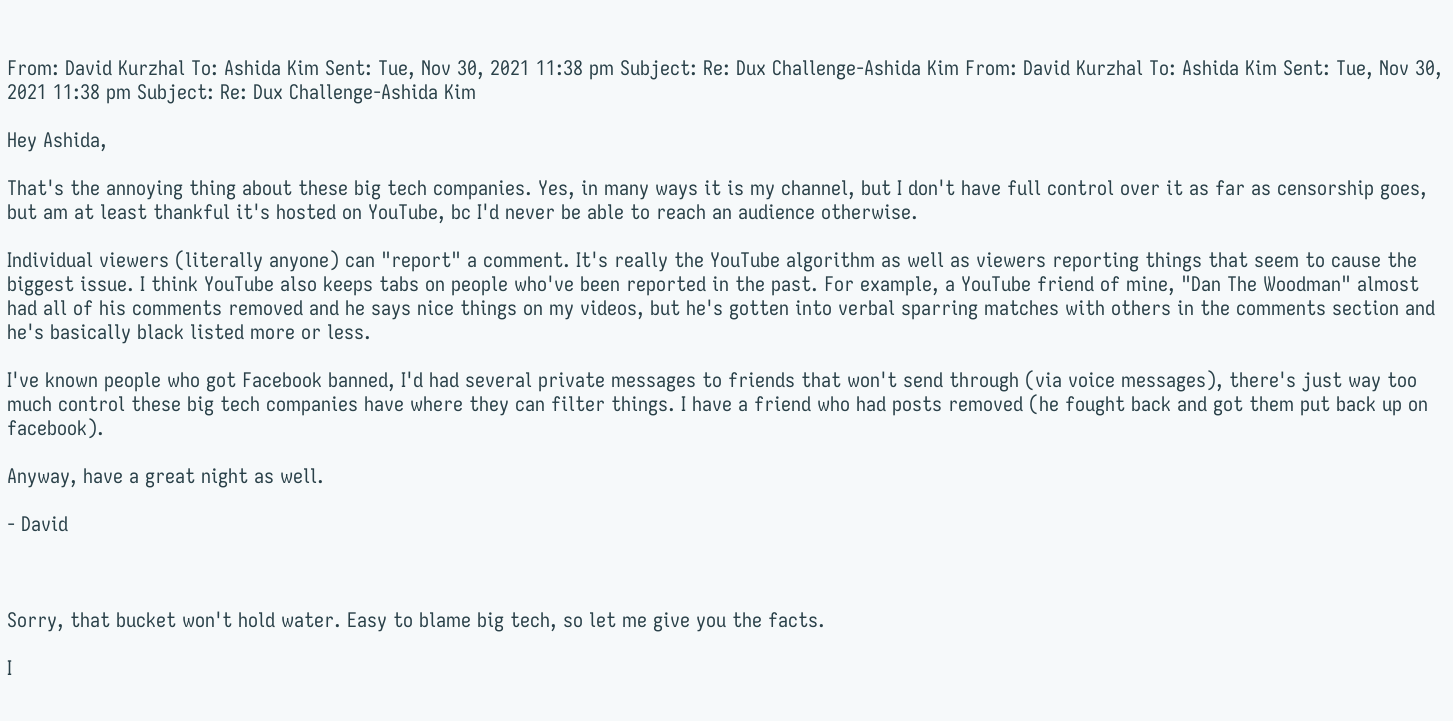From: David Kurzhal To: Ashida Kim Sent: Tue, Nov 30, 2021 11:38 pm Subject: Re: Dux Challenge-Ashida Kim From: David Kurzhal To: Ashida Kim Sent: Tue, Nov 30, 2021 11:38 pm Subject: Re: Dux Challenge-Ashida Kim

Hey Ashida,

That's the annoying thing about these big tech companies. Yes, in many ways it is my channel, but I don't have full control over it as far as censorship goes, but am at least thankful it's hosted on YouTube, bc I'd never be able to reach an audience otherwise.

Individual viewers (literally anyone) can "report" a comment. It's really the YouTube algorithm as well as viewers reporting things that seem to cause the biggest issue. I think YouTube also keeps tabs on people who've been reported in the past. For example, a YouTube friend of mine, "Dan The Woodman" almost had all of his comments removed and he says nice things on my videos, but he's gotten into verbal sparring matches with others in the comments section and he's basically black listed more or less.

I've known people who got Facebook banned, I'd had several private messages to friends that won't send through (via voice messages), there's just way too much control these big tech companies have where they can filter things. I have a friend who had posts removed (he fought back and got them put back up on facebook).

Anyway, have a great night as well.

- David



Sorry, that bucket won't hold water. Easy to blame big tech, so let me give you the facts.

I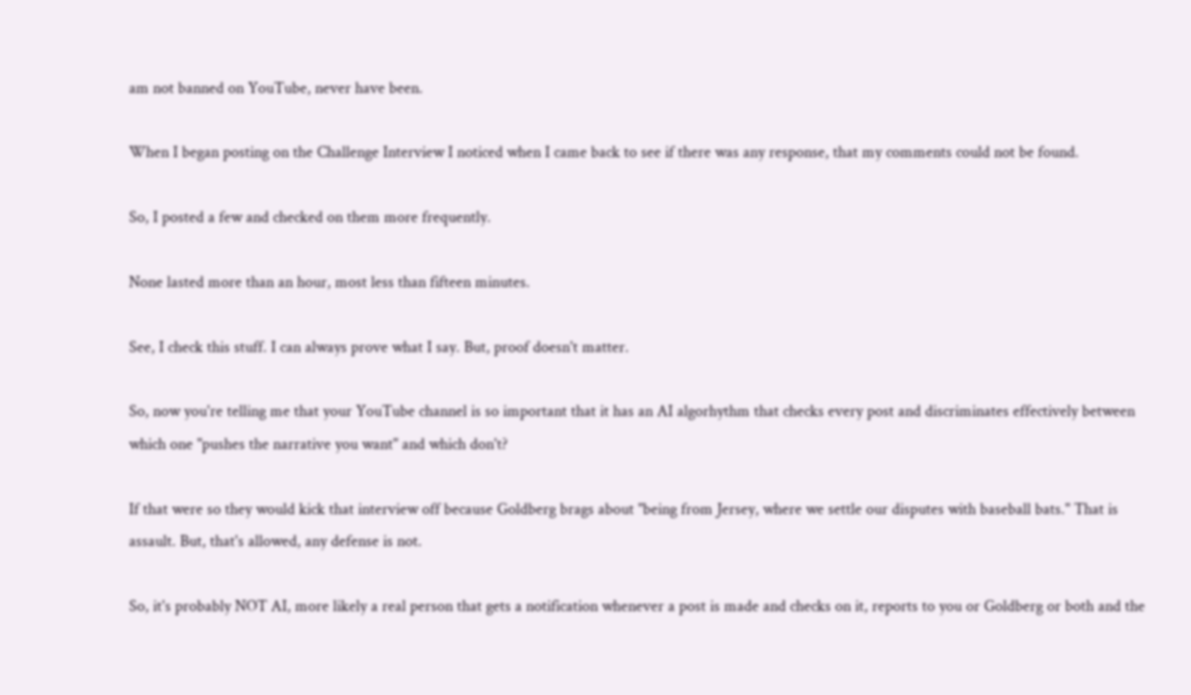am not banned on YouTube, never have been.

When I began posting on the Challenge Interview I noticed when I came back to see if there was any response, that my comments could not be found.

So, I posted a few and checked on them more frequently.

None lasted more than an hour, most less than fifteen minutes.

See, I check this stuff. I can always prove what I say. But, proof doesn't matter.

So, now you're telling me that your YouTube channel is so important that it has an AI algorhythm that checks every post and discriminates effectively between which one "pushes the narrative you want" and which don't?

If that were so they would kick that interview off because Goldberg brags about "being from Jersey, where we settle our disputes with baseball bats." That is assault. But, that's allowed, any defense is not.

So, it's probably NOT AI, more likely a real person that gets a notification whenever a post is made and checks on it, reports to you or Goldberg or both and the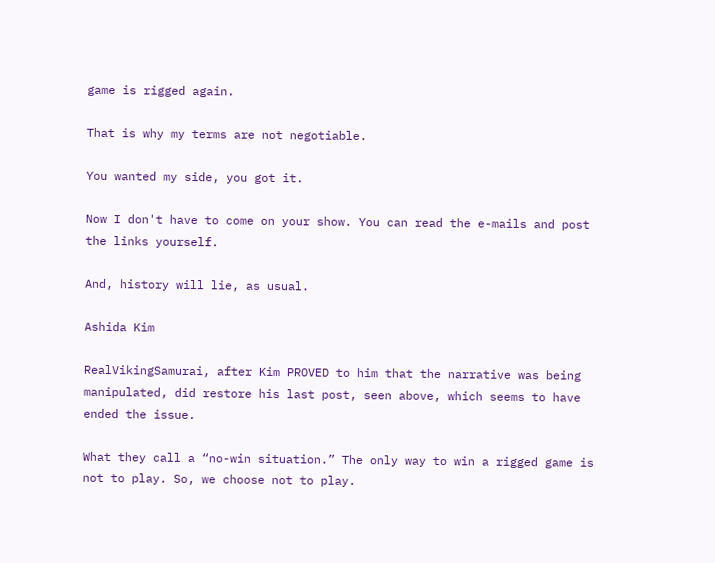game is rigged again.

That is why my terms are not negotiable.

You wanted my side, you got it.

Now I don't have to come on your show. You can read the e-mails and post the links yourself.

And, history will lie, as usual.

Ashida Kim

RealVikingSamurai, after Kim PROVED to him that the narrative was being manipulated, did restore his last post, seen above, which seems to have ended the issue.

What they call a “no-win situation.” The only way to win a rigged game is not to play. So, we choose not to play.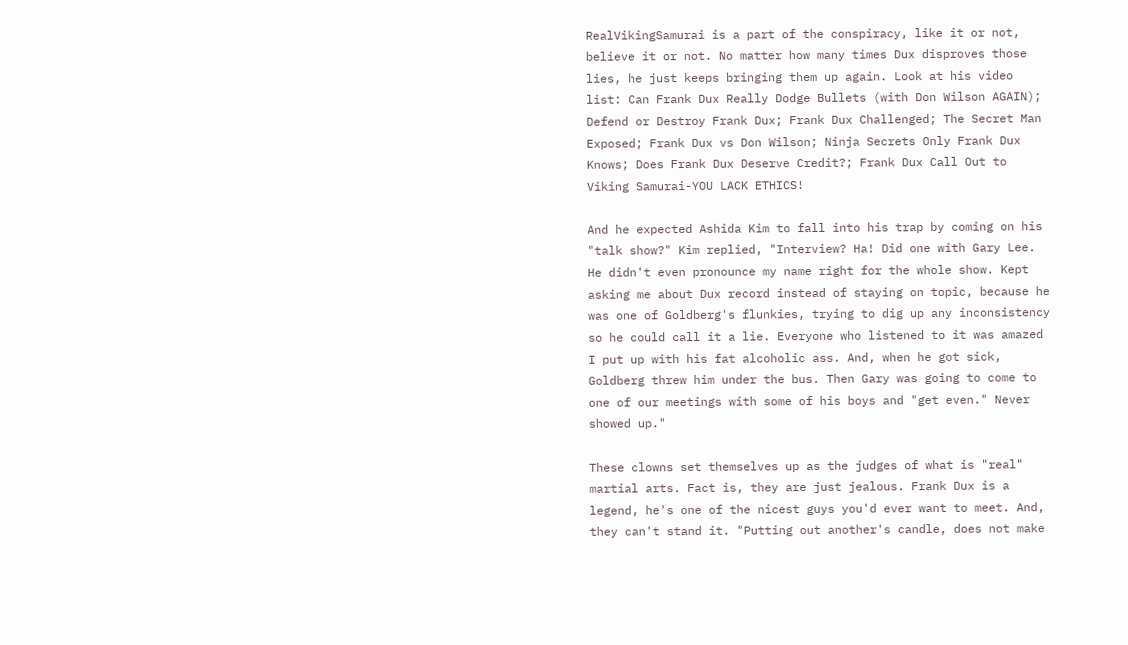RealVikingSamurai is a part of the conspiracy, like it or not, believe it or not. No matter how many times Dux disproves those lies, he just keeps bringing them up again. Look at his video list: Can Frank Dux Really Dodge Bullets (with Don Wilson AGAIN); Defend or Destroy Frank Dux; Frank Dux Challenged; The Secret Man Exposed; Frank Dux vs Don Wilson; Ninja Secrets Only Frank Dux Knows; Does Frank Dux Deserve Credit?; Frank Dux Call Out to Viking Samurai-YOU LACK ETHICS!

And he expected Ashida Kim to fall into his trap by coming on his "talk show?" Kim replied, "Interview? Ha! Did one with Gary Lee. He didn't even pronounce my name right for the whole show. Kept asking me about Dux record instead of staying on topic, because he was one of Goldberg's flunkies, trying to dig up any inconsistency so he could call it a lie. Everyone who listened to it was amazed I put up with his fat alcoholic ass. And, when he got sick, Goldberg threw him under the bus. Then Gary was going to come to one of our meetings with some of his boys and "get even." Never showed up."

These clowns set themselves up as the judges of what is "real" martial arts. Fact is, they are just jealous. Frank Dux is a legend, he's one of the nicest guys you'd ever want to meet. And, they can't stand it. "Putting out another's candle, does not make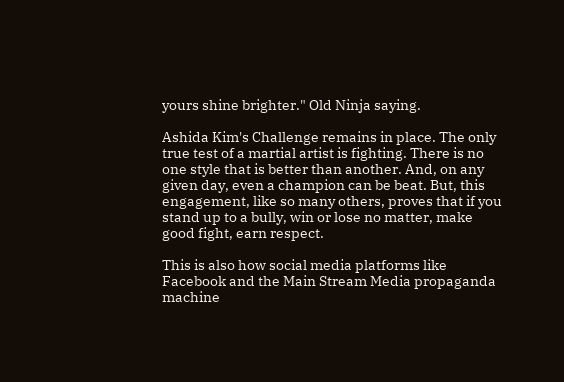yours shine brighter." Old Ninja saying.

Ashida Kim's Challenge remains in place. The only true test of a martial artist is fighting. There is no one style that is better than another. And, on any given day, even a champion can be beat. But, this engagement, like so many others, proves that if you stand up to a bully, win or lose no matter, make good fight, earn respect.

This is also how social media platforms like Facebook and the Main Stream Media propaganda machine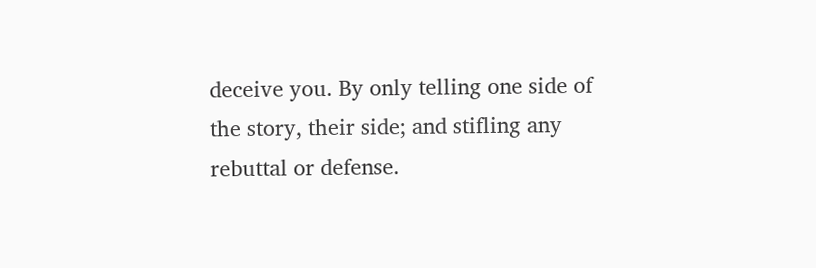deceive you. By only telling one side of the story, their side; and stifling any rebuttal or defense.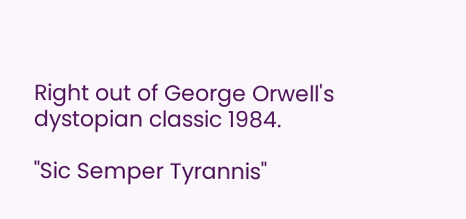Right out of George Orwell's dystopian classic 1984.

"Sic Semper Tyrannis"